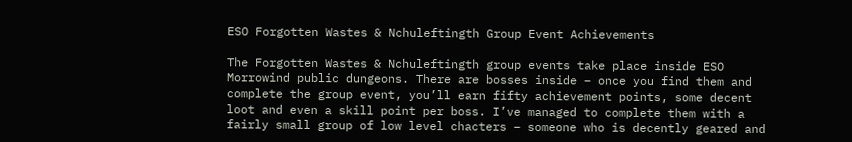ESO Forgotten Wastes & Nchuleftingth Group Event Achievements

The Forgotten Wastes & Nchuleftingth group events take place inside ESO Morrowind public dungeons. There are bosses inside – once you find them and complete the group event, you’ll earn fifty achievement points, some decent loot and even a skill point per boss. I’ve managed to complete them with a fairly small group of low level chacters – someone who is decently geared and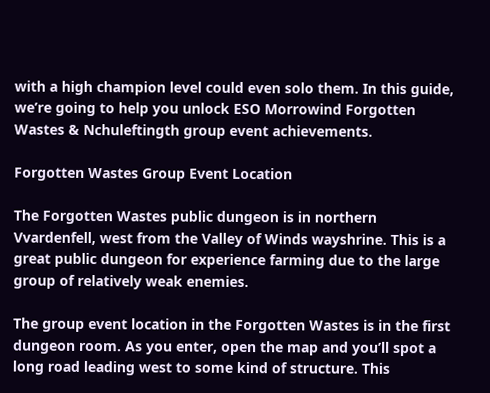with a high champion level could even solo them. In this guide, we’re going to help you unlock ESO Morrowind Forgotten Wastes & Nchuleftingth group event achievements.

Forgotten Wastes Group Event Location

The Forgotten Wastes public dungeon is in northern Vvardenfell, west from the Valley of Winds wayshrine. This is a great public dungeon for experience farming due to the large group of relatively weak enemies.

The group event location in the Forgotten Wastes is in the first dungeon room. As you enter, open the map and you’ll spot a long road leading west to some kind of structure. This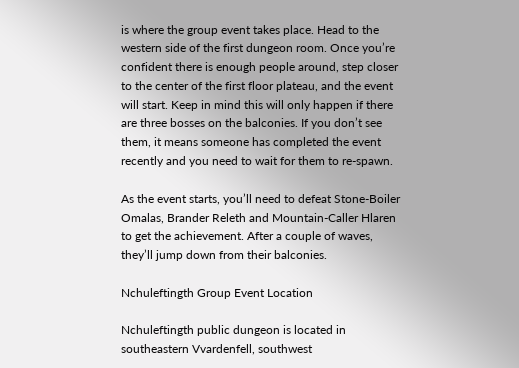is where the group event takes place. Head to the western side of the first dungeon room. Once you’re confident there is enough people around, step closer to the center of the first floor plateau, and the event will start. Keep in mind this will only happen if there are three bosses on the balconies. If you don’t see them, it means someone has completed the event recently and you need to wait for them to re-spawn.

As the event starts, you’ll need to defeat Stone-Boiler Omalas, Brander Releth and Mountain-Caller Hlaren to get the achievement. After a couple of waves, they’ll jump down from their balconies.

Nchuleftingth Group Event Location

Nchuleftingth public dungeon is located in southeastern Vvardenfell, southwest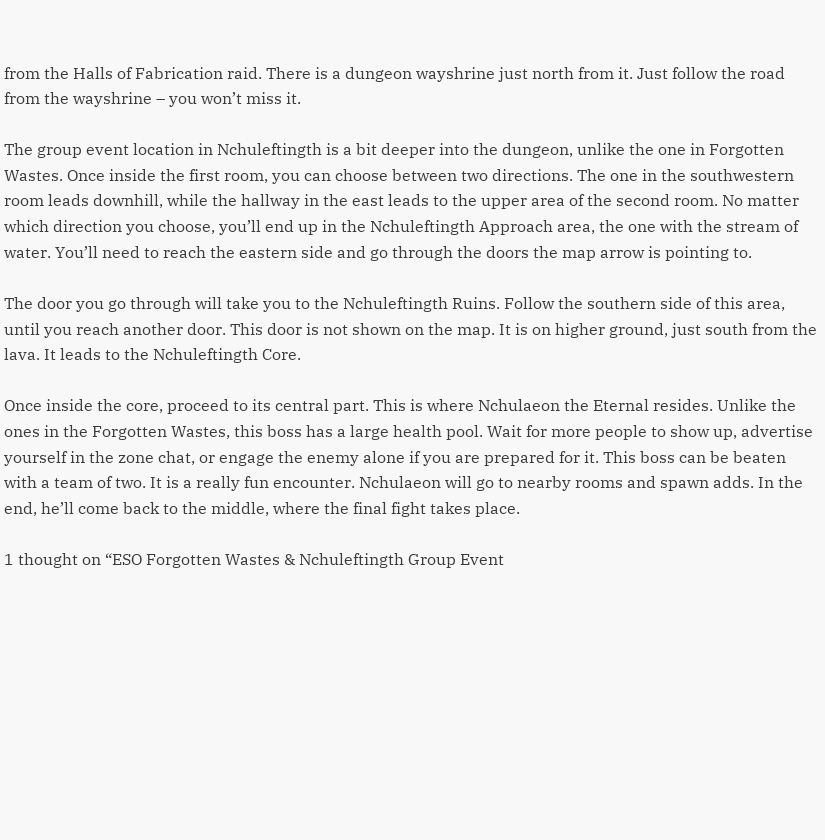from the Halls of Fabrication raid. There is a dungeon wayshrine just north from it. Just follow the road from the wayshrine – you won’t miss it.

The group event location in Nchuleftingth is a bit deeper into the dungeon, unlike the one in Forgotten Wastes. Once inside the first room, you can choose between two directions. The one in the southwestern room leads downhill, while the hallway in the east leads to the upper area of the second room. No matter which direction you choose, you’ll end up in the Nchuleftingth Approach area, the one with the stream of water. You’ll need to reach the eastern side and go through the doors the map arrow is pointing to.

The door you go through will take you to the Nchuleftingth Ruins. Follow the southern side of this area, until you reach another door. This door is not shown on the map. It is on higher ground, just south from the lava. It leads to the Nchuleftingth Core.

Once inside the core, proceed to its central part. This is where Nchulaeon the Eternal resides. Unlike the ones in the Forgotten Wastes, this boss has a large health pool. Wait for more people to show up, advertise yourself in the zone chat, or engage the enemy alone if you are prepared for it. This boss can be beaten with a team of two. It is a really fun encounter. Nchulaeon will go to nearby rooms and spawn adds. In the end, he’ll come back to the middle, where the final fight takes place.

1 thought on “ESO Forgotten Wastes & Nchuleftingth Group Event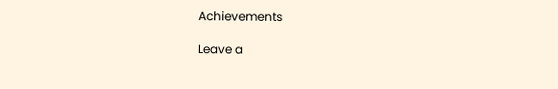Achievements

Leave a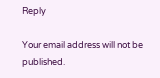Reply

Your email address will not be published.